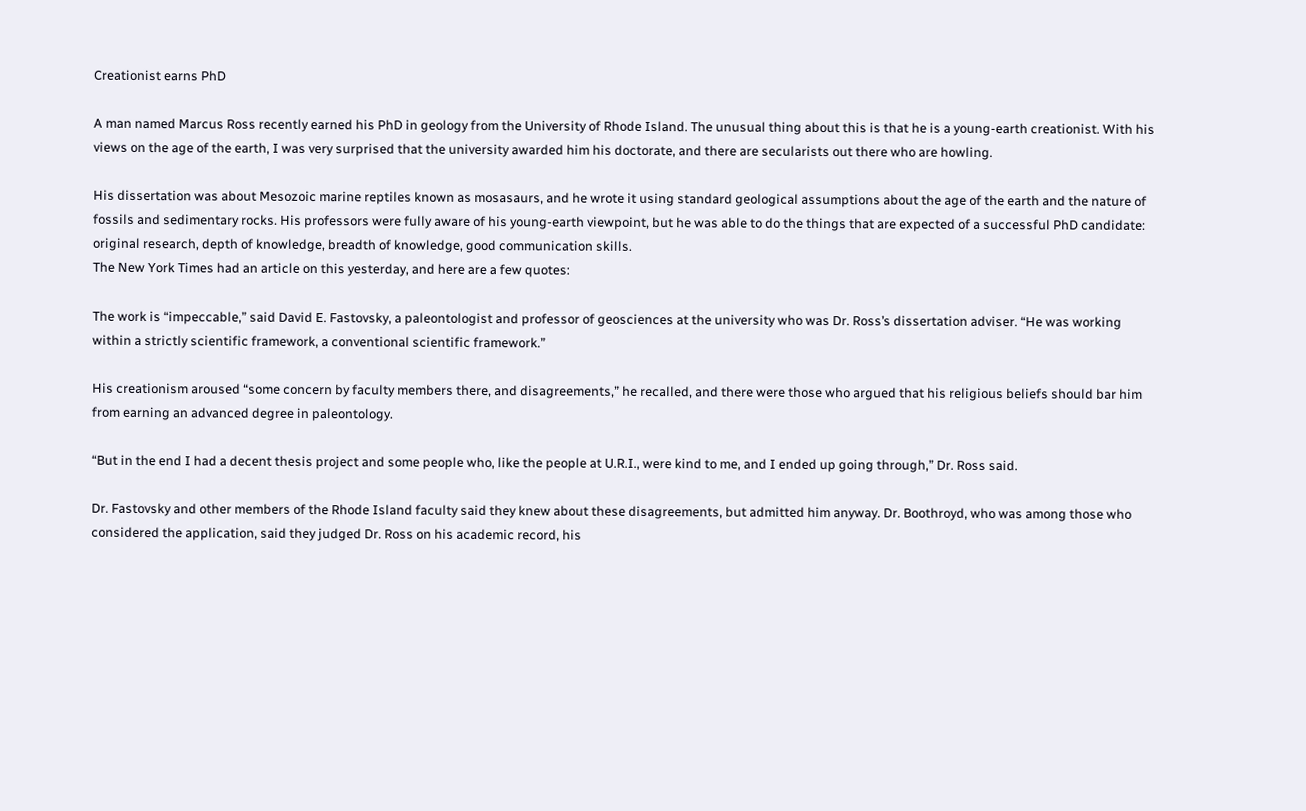Creationist earns PhD

A man named Marcus Ross recently earned his PhD in geology from the University of Rhode Island. The unusual thing about this is that he is a young-earth creationist. With his views on the age of the earth, I was very surprised that the university awarded him his doctorate, and there are secularists out there who are howling.

His dissertation was about Mesozoic marine reptiles known as mosasaurs, and he wrote it using standard geological assumptions about the age of the earth and the nature of fossils and sedimentary rocks. His professors were fully aware of his young-earth viewpoint, but he was able to do the things that are expected of a successful PhD candidate: original research, depth of knowledge, breadth of knowledge, good communication skills.
The New York Times had an article on this yesterday, and here are a few quotes:

The work is “impeccable,” said David E. Fastovsky, a paleontologist and professor of geosciences at the university who was Dr. Ross’s dissertation adviser. “He was working within a strictly scientific framework, a conventional scientific framework.”

His creationism aroused “some concern by faculty members there, and disagreements,” he recalled, and there were those who argued that his religious beliefs should bar him from earning an advanced degree in paleontology.

“But in the end I had a decent thesis project and some people who, like the people at U.R.I., were kind to me, and I ended up going through,” Dr. Ross said.

Dr. Fastovsky and other members of the Rhode Island faculty said they knew about these disagreements, but admitted him anyway. Dr. Boothroyd, who was among those who considered the application, said they judged Dr. Ross on his academic record, his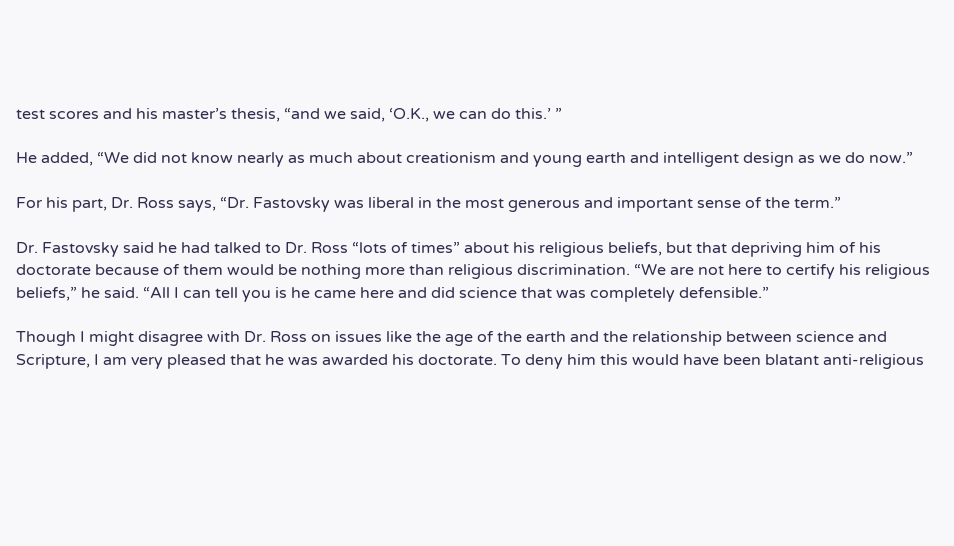test scores and his master’s thesis, “and we said, ‘O.K., we can do this.’ ”

He added, “We did not know nearly as much about creationism and young earth and intelligent design as we do now.”

For his part, Dr. Ross says, “Dr. Fastovsky was liberal in the most generous and important sense of the term.”

Dr. Fastovsky said he had talked to Dr. Ross “lots of times” about his religious beliefs, but that depriving him of his doctorate because of them would be nothing more than religious discrimination. “We are not here to certify his religious beliefs,” he said. “All I can tell you is he came here and did science that was completely defensible.”

Though I might disagree with Dr. Ross on issues like the age of the earth and the relationship between science and Scripture, I am very pleased that he was awarded his doctorate. To deny him this would have been blatant anti-religious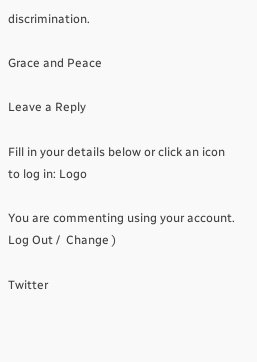discrimination.

Grace and Peace

Leave a Reply

Fill in your details below or click an icon to log in: Logo

You are commenting using your account. Log Out /  Change )

Twitter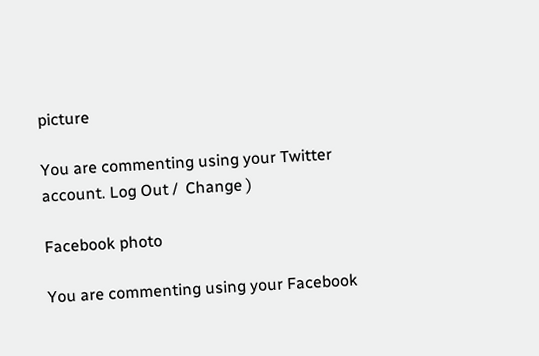picture

You are commenting using your Twitter account. Log Out /  Change )

Facebook photo

You are commenting using your Facebook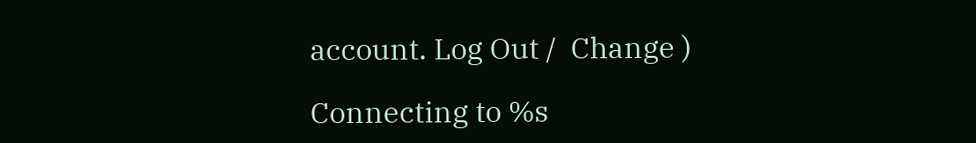account. Log Out /  Change )

Connecting to %s